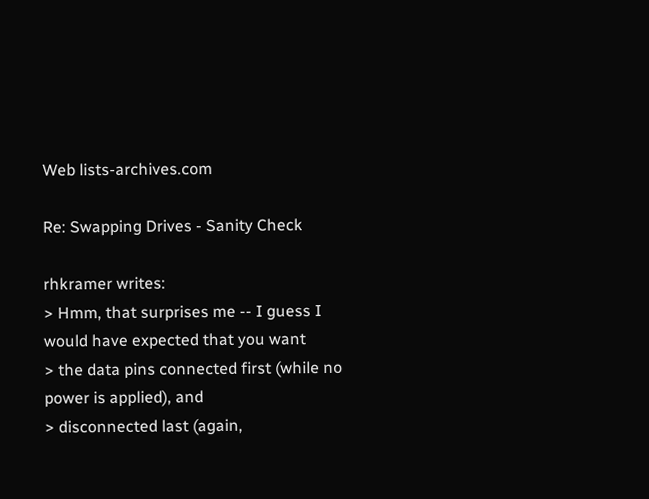Web lists-archives.com

Re: Swapping Drives - Sanity Check

rhkramer writes:
> Hmm, that surprises me -- I guess I would have expected that you want
> the data pins connected first (while no power is applied), and
> disconnected last (again,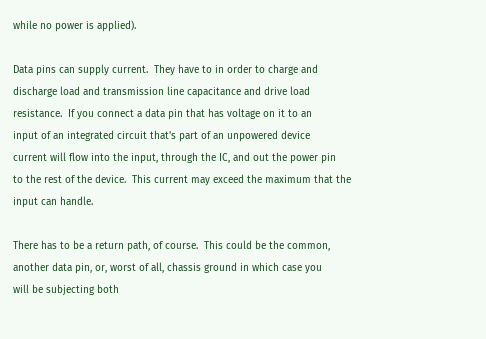while no power is applied).

Data pins can supply current.  They have to in order to charge and
discharge load and transmission line capacitance and drive load
resistance.  If you connect a data pin that has voltage on it to an
input of an integrated circuit that's part of an unpowered device
current will flow into the input, through the IC, and out the power pin
to the rest of the device.  This current may exceed the maximum that the
input can handle.

There has to be a return path, of course.  This could be the common,
another data pin, or, worst of all, chassis ground in which case you
will be subjecting both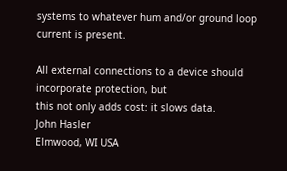systems to whatever hum and/or ground loop
current is present.

All external connections to a device should incorporate protection, but
this not only adds cost: it slows data.
John Hasler
Elmwood, WI USA